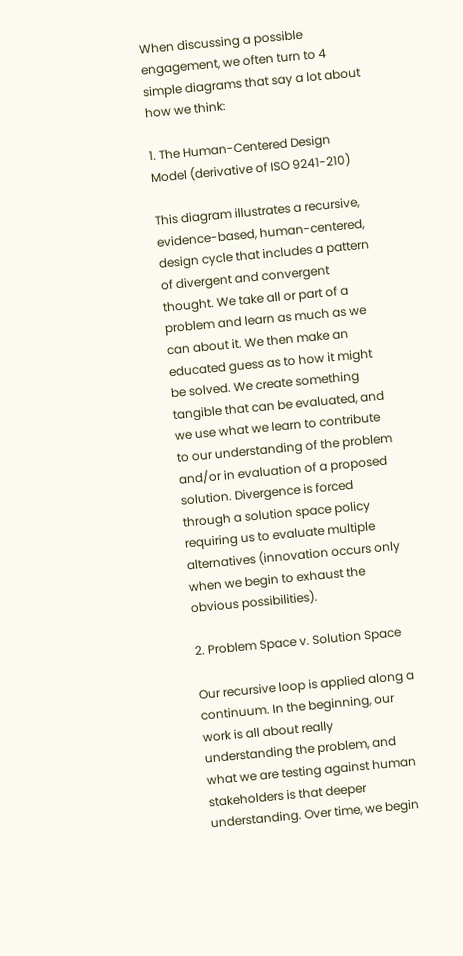When discussing a possible engagement, we often turn to 4 simple diagrams that say a lot about how we think:

1. The Human-Centered Design Model (derivative of ISO 9241-210)

This diagram illustrates a recursive, evidence-based, human-centered, design cycle that includes a pattern of divergent and convergent thought. We take all or part of a problem and learn as much as we can about it. We then make an educated guess as to how it might be solved. We create something tangible that can be evaluated, and we use what we learn to contribute to our understanding of the problem and/or in evaluation of a proposed solution. Divergence is forced through a solution space policy requiring us to evaluate multiple alternatives (innovation occurs only when we begin to exhaust the obvious possibilities).

2. Problem Space v. Solution Space

Our recursive loop is applied along a continuum. In the beginning, our work is all about really understanding the problem, and what we are testing against human stakeholders is that deeper understanding. Over time, we begin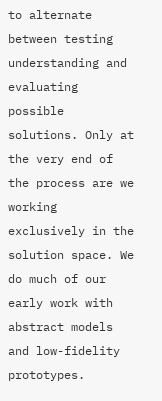to alternate between testing understanding and evaluating possible solutions. Only at the very end of the process are we working exclusively in the solution space. We do much of our early work with abstract models and low-fidelity prototypes.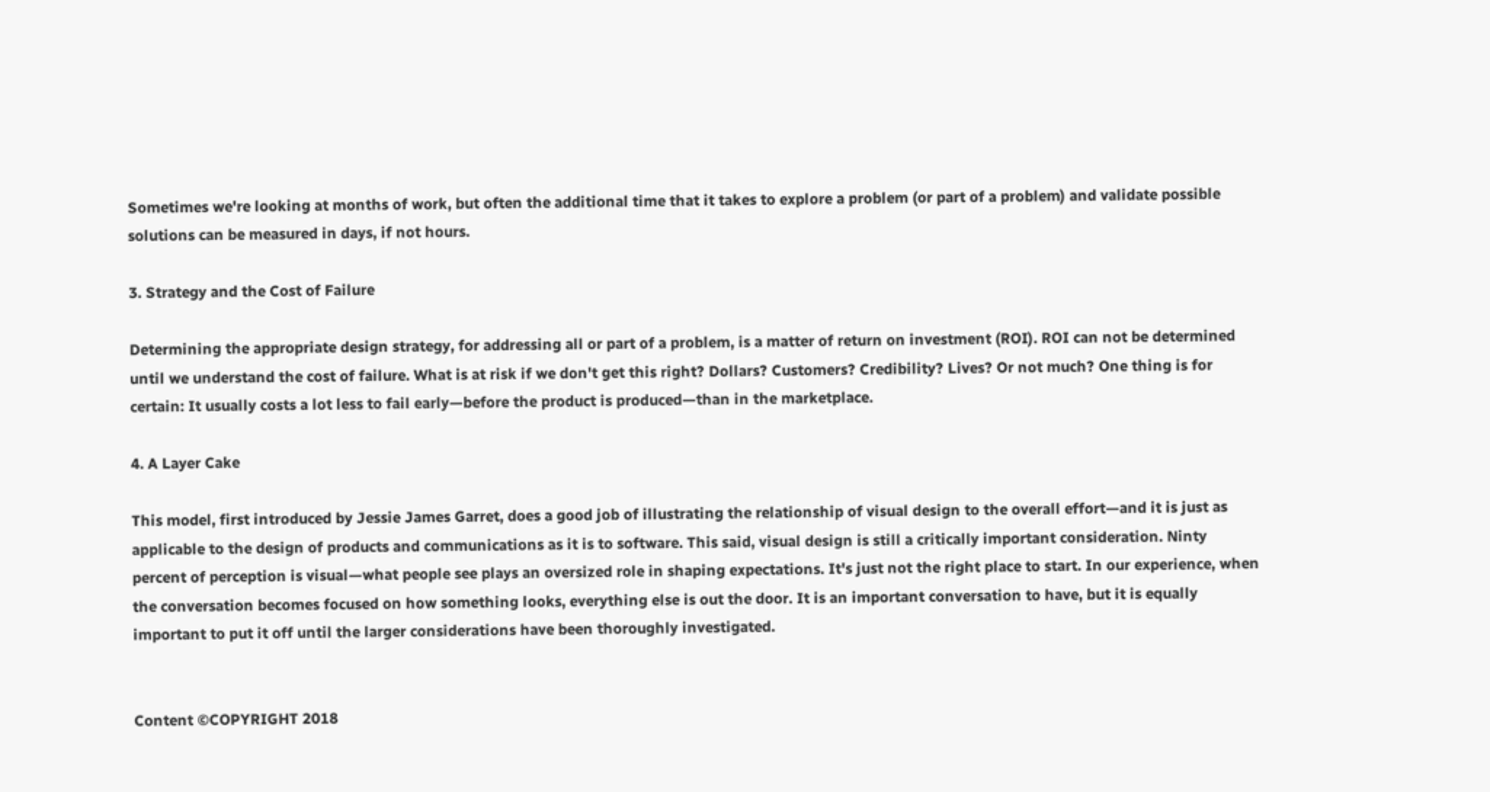Sometimes we're looking at months of work, but often the additional time that it takes to explore a problem (or part of a problem) and validate possible solutions can be measured in days, if not hours.

3. Strategy and the Cost of Failure

Determining the appropriate design strategy, for addressing all or part of a problem, is a matter of return on investment (ROI). ROI can not be determined until we understand the cost of failure. What is at risk if we don't get this right? Dollars? Customers? Credibility? Lives? Or not much? One thing is for certain: It usually costs a lot less to fail early—before the product is produced—than in the marketplace.

4. A Layer Cake

This model, first introduced by Jessie James Garret, does a good job of illustrating the relationship of visual design to the overall effort—and it is just as applicable to the design of products and communications as it is to software. This said, visual design is still a critically important consideration. Ninty percent of perception is visual—what people see plays an oversized role in shaping expectations. It's just not the right place to start. In our experience, when the conversation becomes focused on how something looks, everything else is out the door. It is an important conversation to have, but it is equally important to put it off until the larger considerations have been thoroughly investigated.


Content ©COPYRIGHT 2018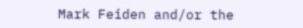Mark Feiden and/or the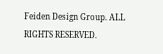Feiden Design Group. ALL RIGHTS RESERVED.